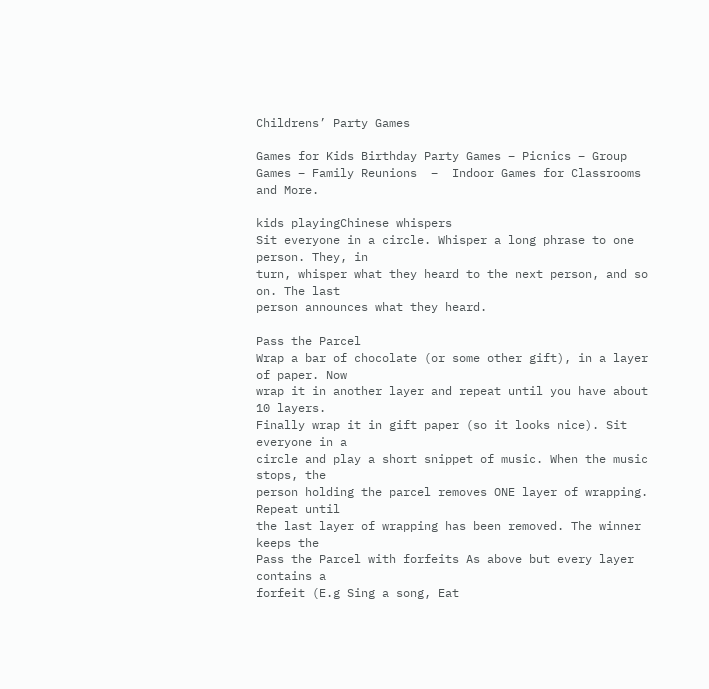Childrens’ Party Games

Games for Kids Birthday Party Games – Picnics – Group Games – Family Reunions  –  Indoor Games for Classrooms and More.

kids playingChinese whispers
Sit everyone in a circle. Whisper a long phrase to one person. They, in
turn, whisper what they heard to the next person, and so on. The last
person announces what they heard.

Pass the Parcel
Wrap a bar of chocolate (or some other gift), in a layer of paper. Now
wrap it in another layer and repeat until you have about 10 layers.
Finally wrap it in gift paper (so it looks nice). Sit everyone in a
circle and play a short snippet of music. When the music stops, the
person holding the parcel removes ONE layer of wrapping. Repeat until
the last layer of wrapping has been removed. The winner keeps the
Pass the Parcel with forfeits As above but every layer contains a
forfeit (E.g Sing a song, Eat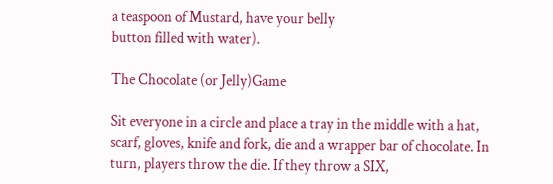a teaspoon of Mustard, have your belly
button filled with water).

The Chocolate (or Jelly)Game

Sit everyone in a circle and place a tray in the middle with a hat,
scarf, gloves, knife and fork, die and a wrapper bar of chocolate. In
turn, players throw the die. If they throw a SIX,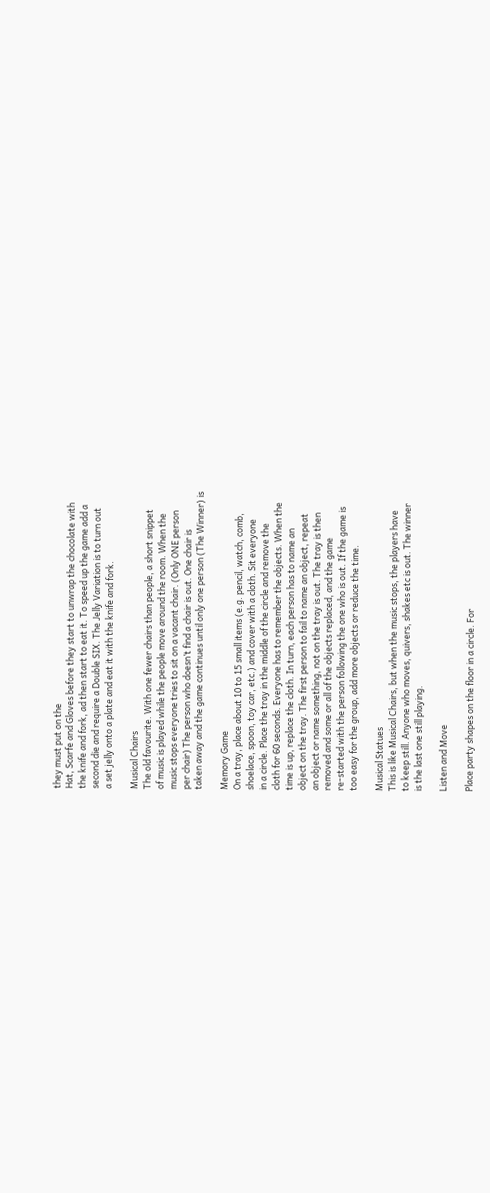they must put on the
Hat, Scarfe and Gloves before they start to unwrap the chocolate with
the knife and fork, ad then start to eat it. To speed up the game add a
second die and require a Double SIX. The Jelly Variation is to turn out
a set jelly onto a plate and eat it with the knife and fork.

Musical Chairs
The old favourite. With one fewer chairs than people, a short snippet
of music is played while the people move around the room. When the
music stops everyone tries to sit on a vacant chair. (Only ONE person
per chair) The person who doesn’t find a chair is out. One chair is
taken away and the game continues until only one person (The Winner) is

Memory Game
On a tray, place about 10 to 15 small items (e.g. pencil, watch, comb,
shoelace, spoon, toy car, etc.) and cover with a cloth. Sit everyone
in a circle. Place the tray in the middle of the circle and remove the
cloth for 60 seconds. Everyone has to remember the objects. When the
time is up, replace the cloth. In turn, each person has to name an
object on the tray. The first person to fail to name an object, repeat
an object or name something, not on the tray is out. The tray is then
removed and some or all of the objects replaced, and the game
re-started with the person following the one who is out. If the game is
too easy for the group, add more objects or reduce the time.

Musical Statues
This is like Musical Chairs, but when the music stops, the players have
to keep still. Anyone who moves, quivers, shakes etc is out. The winner
is the last one still playing.

Listen and Move

Place party shapes on the floor in a circle. For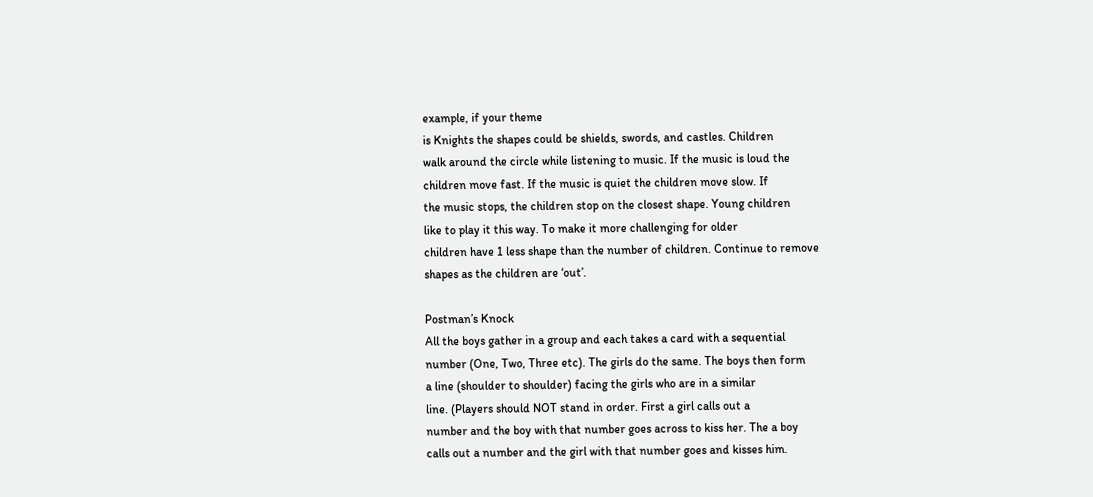example, if your theme
is Knights the shapes could be shields, swords, and castles. Children
walk around the circle while listening to music. If the music is loud the
children move fast. If the music is quiet the children move slow. If
the music stops, the children stop on the closest shape. Young children
like to play it this way. To make it more challenging for older
children have 1 less shape than the number of children. Continue to remove
shapes as the children are ‘out’.

Postman’s Knock
All the boys gather in a group and each takes a card with a sequential
number (One, Two, Three etc). The girls do the same. The boys then form
a line (shoulder to shoulder) facing the girls who are in a similar
line. (Players should NOT stand in order. First a girl calls out a
number and the boy with that number goes across to kiss her. The a boy
calls out a number and the girl with that number goes and kisses him.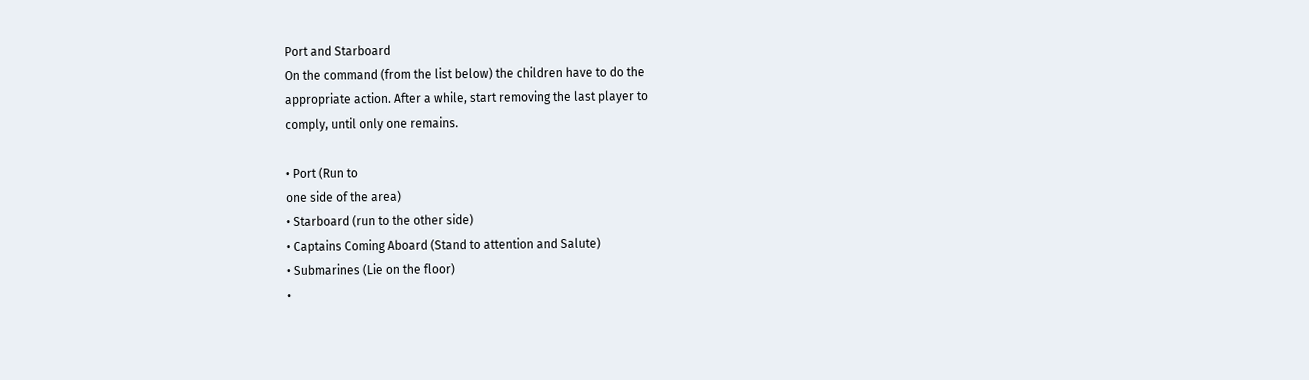Port and Starboard
On the command (from the list below) the children have to do the
appropriate action. After a while, start removing the last player to
comply, until only one remains.

• Port (Run to
one side of the area)
• Starboard (run to the other side)
• Captains Coming Aboard (Stand to attention and Salute)
• Submarines (Lie on the floor)
•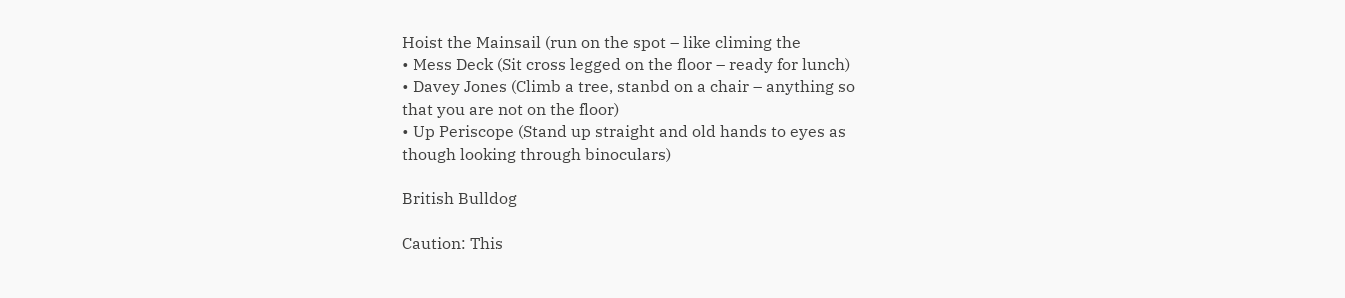Hoist the Mainsail (run on the spot – like climing the
• Mess Deck (Sit cross legged on the floor – ready for lunch)
• Davey Jones (Climb a tree, stanbd on a chair – anything so
that you are not on the floor)
• Up Periscope (Stand up straight and old hands to eyes as
though looking through binoculars)

British Bulldog

Caution: This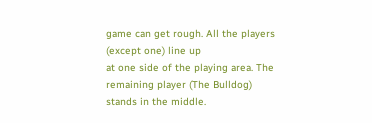game can get rough. All the players (except one) line up
at one side of the playing area. The remaining player (The Bulldog)
stands in the middle.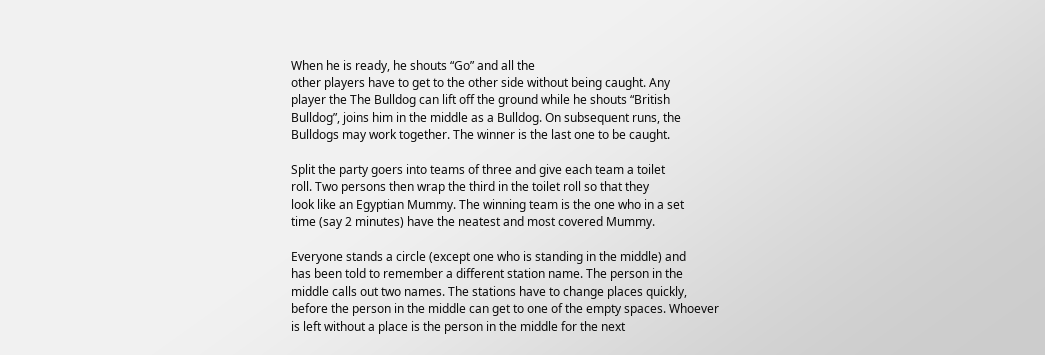When he is ready, he shouts “Go” and all the
other players have to get to the other side without being caught. Any
player the The Bulldog can lift off the ground while he shouts “British
Bulldog”, joins him in the middle as a Bulldog. On subsequent runs, the
Bulldogs may work together. The winner is the last one to be caught.

Split the party goers into teams of three and give each team a toilet
roll. Two persons then wrap the third in the toilet roll so that they
look like an Egyptian Mummy. The winning team is the one who in a set
time (say 2 minutes) have the neatest and most covered Mummy.

Everyone stands a circle (except one who is standing in the middle) and
has been told to remember a different station name. The person in the
middle calls out two names. The stations have to change places quickly,
before the person in the middle can get to one of the empty spaces. Whoever
is left without a place is the person in the middle for the next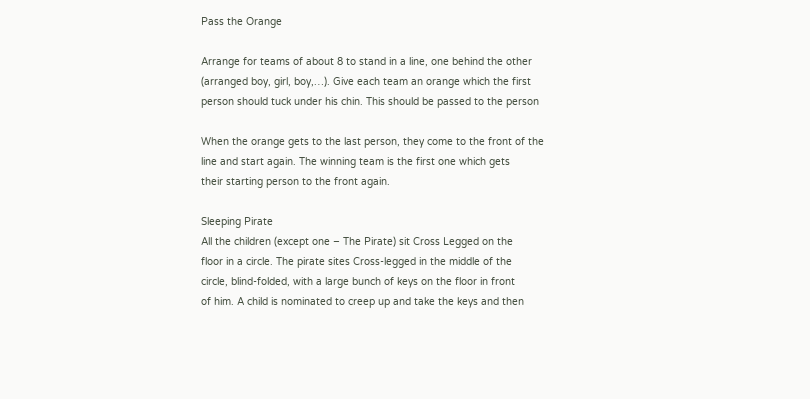Pass the Orange

Arrange for teams of about 8 to stand in a line, one behind the other
(arranged boy, girl, boy,…). Give each team an orange which the first
person should tuck under his chin. This should be passed to the person

When the orange gets to the last person, they come to the front of the
line and start again. The winning team is the first one which gets
their starting person to the front again.

Sleeping Pirate
All the children (except one – The Pirate) sit Cross Legged on the
floor in a circle. The pirate sites Cross-legged in the middle of the
circle, blind-folded, with a large bunch of keys on the floor in front
of him. A child is nominated to creep up and take the keys and then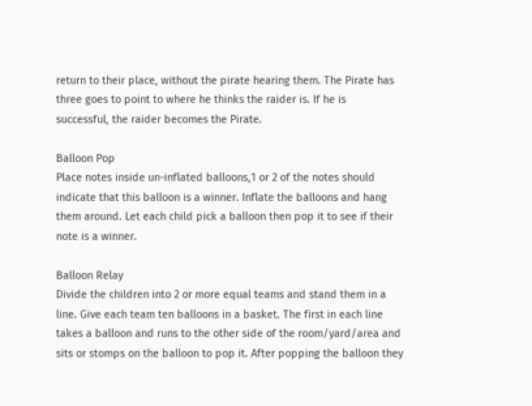return to their place, without the pirate hearing them. The Pirate has
three goes to point to where he thinks the raider is. If he is
successful, the raider becomes the Pirate.

Balloon Pop
Place notes inside un-inflated balloons,1 or 2 of the notes should
indicate that this balloon is a winner. Inflate the balloons and hang
them around. Let each child pick a balloon then pop it to see if their
note is a winner.

Balloon Relay
Divide the children into 2 or more equal teams and stand them in a
line. Give each team ten balloons in a basket. The first in each line
takes a balloon and runs to the other side of the room/yard/area and
sits or stomps on the balloon to pop it. After popping the balloon they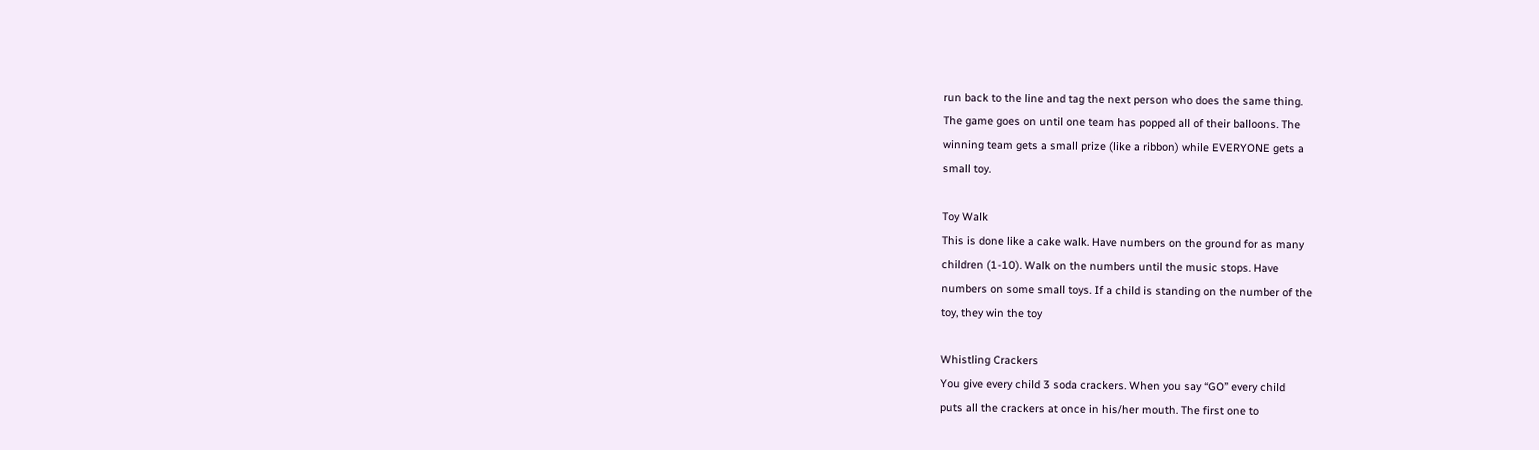run back to the line and tag the next person who does the same thing.
The game goes on until one team has popped all of their balloons. The
winning team gets a small prize (like a ribbon) while EVERYONE gets a
small toy.

Toy Walk
This is done like a cake walk. Have numbers on the ground for as many
children (1-10). Walk on the numbers until the music stops. Have
numbers on some small toys. If a child is standing on the number of the
toy, they win the toy

Whistling Crackers
You give every child 3 soda crackers. When you say “GO” every child
puts all the crackers at once in his/her mouth. The first one to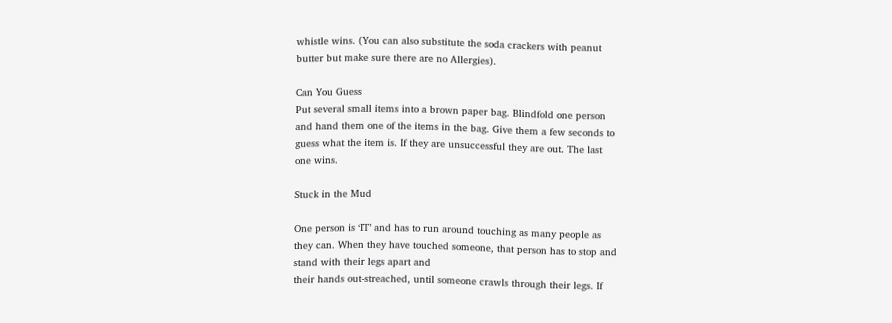whistle wins. (You can also substitute the soda crackers with peanut
butter but make sure there are no Allergies).

Can You Guess
Put several small items into a brown paper bag. Blindfold one person
and hand them one of the items in the bag. Give them a few seconds to
guess what the item is. If they are unsuccessful they are out. The last
one wins.

Stuck in the Mud

One person is ‘IT’ and has to run around touching as many people as
they can. When they have touched someone, that person has to stop and
stand with their legs apart and
their hands out-streached, until someone crawls through their legs. If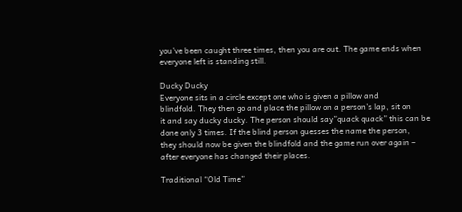you’ve been caught three times, then you are out. The game ends when
everyone left is standing still.

Ducky Ducky
Everyone sits in a circle except one who is given a pillow and
blindfold. They then go and place the pillow on a person’s lap, sit on
it and say ducky ducky. The person should say”quack quack” this can be
done only 3 times. If the blind person guesses the name the person,
they should now be given the blindfold and the game run over again –
after everyone has changed their places.

Traditional “Old Time”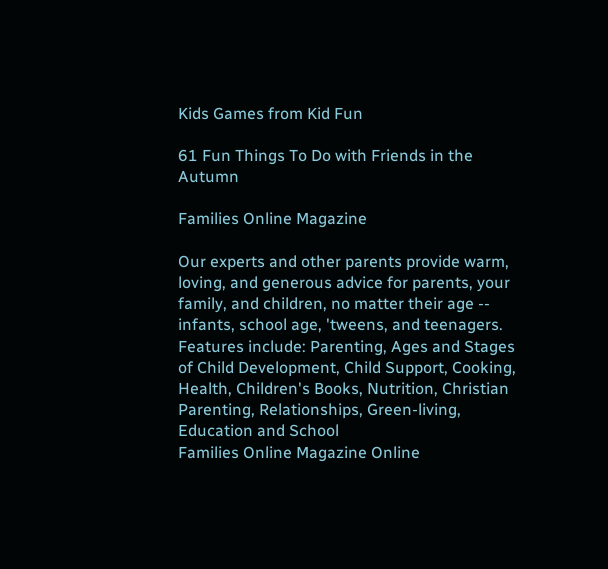Kids Games from Kid Fun

61 Fun Things To Do with Friends in the Autumn

Families Online Magazine

Our experts and other parents provide warm, loving, and generous advice for parents, your family, and children, no matter their age -- infants, school age, 'tweens, and teenagers. Features include: Parenting, Ages and Stages of Child Development, Child Support, Cooking, Health, Children's Books, Nutrition, Christian Parenting, Relationships, Green-living, Education and School
Families Online Magazine Online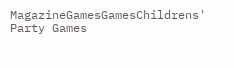MagazineGamesGamesChildrens' Party Games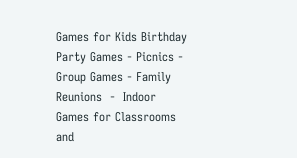Games for Kids Birthday Party Games - Picnics - Group Games - Family Reunions  -  Indoor Games for Classrooms and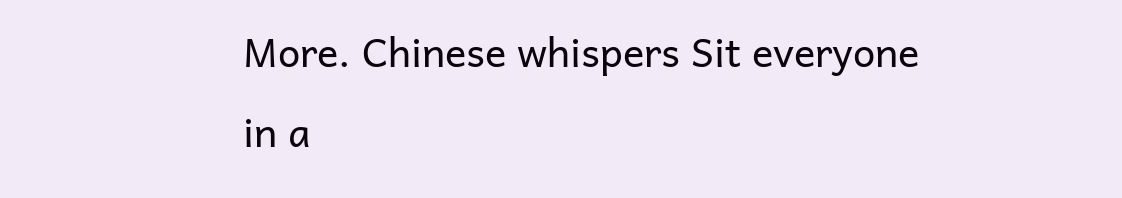More. Chinese whispers Sit everyone in a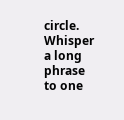circle. Whisper a long phrase to one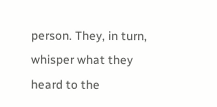person. They, in turn, whisper what they heard to the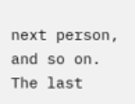next person, and so on. The last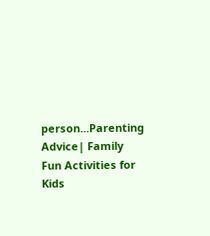person...Parenting Advice| Family Fun Activities for Kids